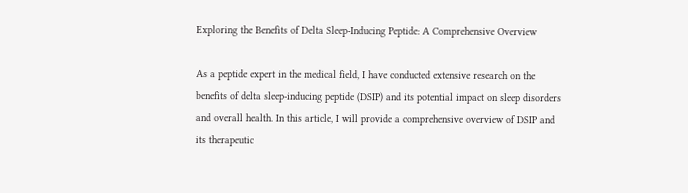Exploring the Benefits of Delta Sleep-Inducing Peptide: A Comprehensive Overview

As a peptide expert in the medical field, I have conducted extensive research on the benefits of delta sleep-inducing peptide (DSIP) and its potential impact on sleep disorders and overall health. In this article, I will provide a comprehensive overview of DSIP and its therapeutic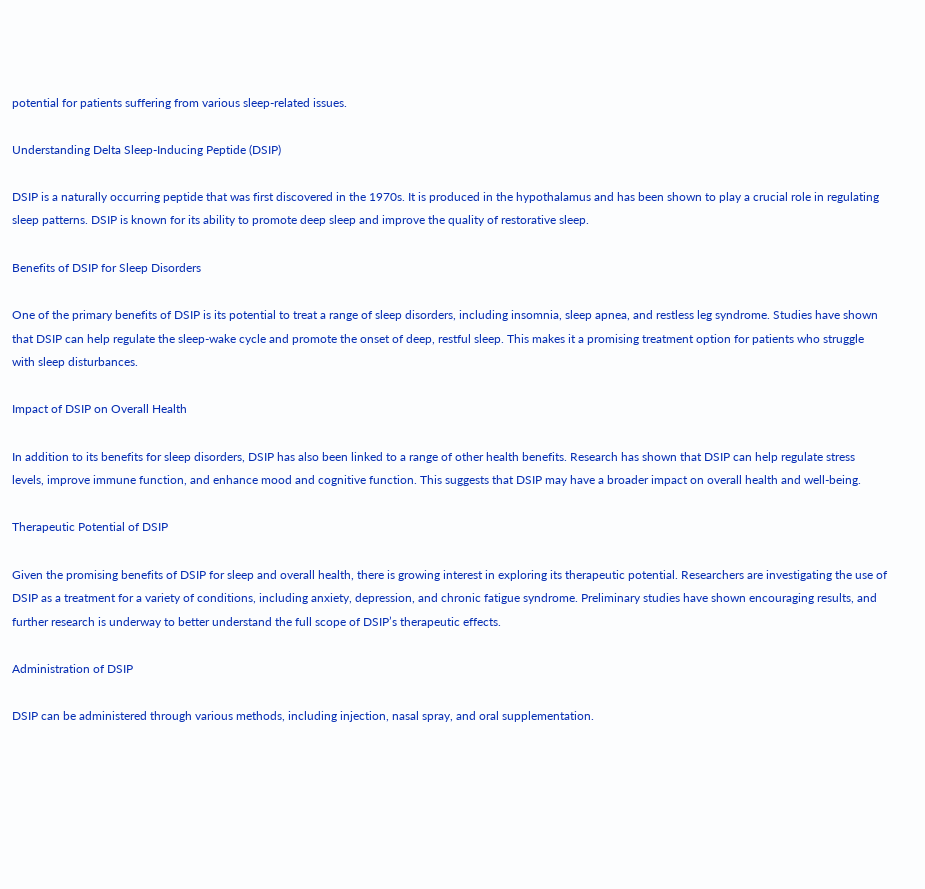potential for patients suffering from various sleep-related issues.

Understanding Delta Sleep-Inducing Peptide (DSIP)

DSIP is a naturally occurring peptide that was first discovered in the 1970s. It is produced in the hypothalamus and has been shown to play a crucial role in regulating sleep patterns. DSIP is known for its ability to promote deep sleep and improve the quality of restorative sleep.

Benefits of DSIP for Sleep Disorders

One of the primary benefits of DSIP is its potential to treat a range of sleep disorders, including insomnia, sleep apnea, and restless leg syndrome. Studies have shown that DSIP can help regulate the sleep-wake cycle and promote the onset of deep, restful sleep. This makes it a promising treatment option for patients who struggle with sleep disturbances.

Impact of DSIP on Overall Health

In addition to its benefits for sleep disorders, DSIP has also been linked to a range of other health benefits. Research has shown that DSIP can help regulate stress levels, improve immune function, and enhance mood and cognitive function. This suggests that DSIP may have a broader impact on overall health and well-being.

Therapeutic Potential of DSIP

Given the promising benefits of DSIP for sleep and overall health, there is growing interest in exploring its therapeutic potential. Researchers are investigating the use of DSIP as a treatment for a variety of conditions, including anxiety, depression, and chronic fatigue syndrome. Preliminary studies have shown encouraging results, and further research is underway to better understand the full scope of DSIP’s therapeutic effects.

Administration of DSIP

DSIP can be administered through various methods, including injection, nasal spray, and oral supplementation.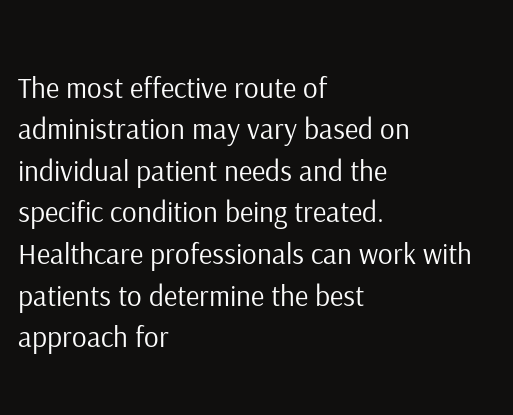The most effective route of administration may vary based on individual patient needs and the specific condition being treated. Healthcare professionals can work with patients to determine the best approach for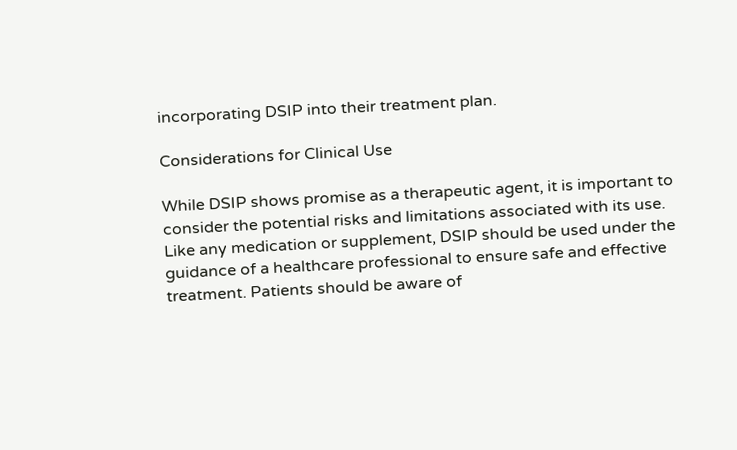incorporating DSIP into their treatment plan.

Considerations for Clinical Use

While DSIP shows promise as a therapeutic agent, it is important to consider the potential risks and limitations associated with its use. Like any medication or supplement, DSIP should be used under the guidance of a healthcare professional to ensure safe and effective treatment. Patients should be aware of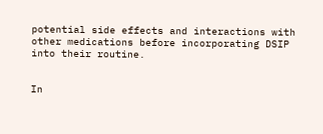potential side effects and interactions with other medications before incorporating DSIP into their routine.


In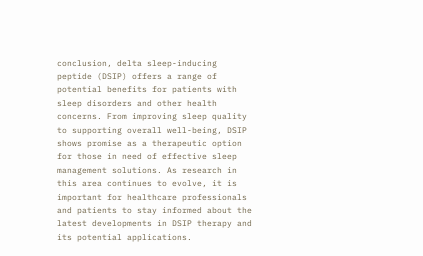conclusion, delta sleep-inducing peptide (DSIP) offers a range of potential benefits for patients with sleep disorders and other health concerns. From improving sleep quality to supporting overall well-being, DSIP shows promise as a therapeutic option for those in need of effective sleep management solutions. As research in this area continues to evolve, it is important for healthcare professionals and patients to stay informed about the latest developments in DSIP therapy and its potential applications.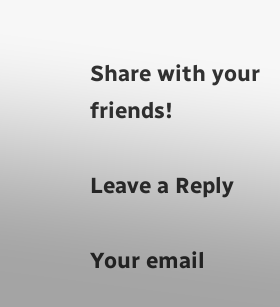Share with your friends!

Leave a Reply

Your email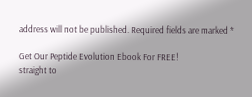address will not be published. Required fields are marked *

Get Our Peptide Evolution Ebook For FREE!
straight to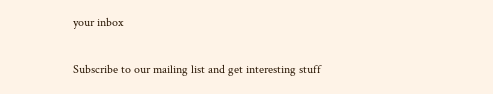your inbox

Subscribe to our mailing list and get interesting stuff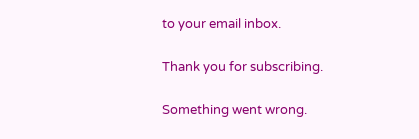to your email inbox.

Thank you for subscribing.

Something went wrong.